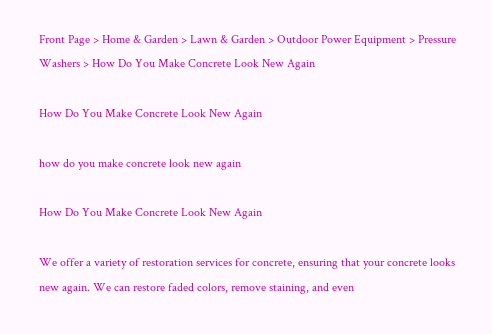Front Page > Home & Garden > Lawn & Garden > Outdoor Power Equipment > Pressure Washers > How Do You Make Concrete Look New Again

How Do You Make Concrete Look New Again

how do you make concrete look new again

How Do You Make Concrete Look New Again

We offer a variety of restoration services for concrete, ensuring that your concrete looks new again. We can restore faded colors, remove staining, and even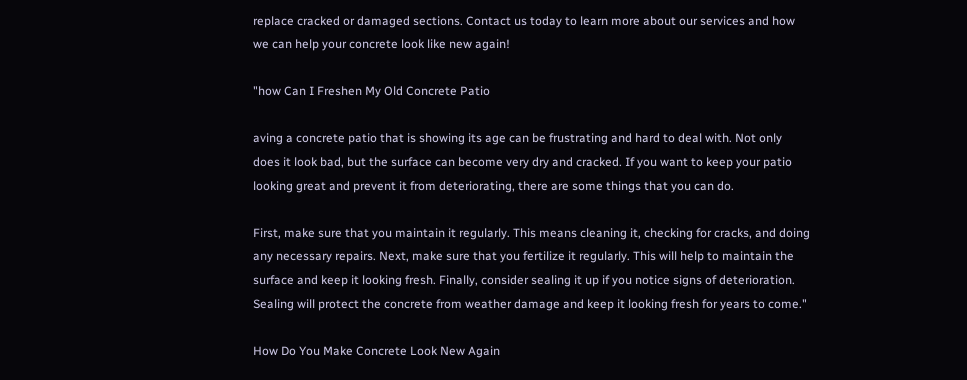replace cracked or damaged sections. Contact us today to learn more about our services and how we can help your concrete look like new again!

"how Can I Freshen My Old Concrete Patio

aving a concrete patio that is showing its age can be frustrating and hard to deal with. Not only does it look bad, but the surface can become very dry and cracked. If you want to keep your patio looking great and prevent it from deteriorating, there are some things that you can do.

First, make sure that you maintain it regularly. This means cleaning it, checking for cracks, and doing any necessary repairs. Next, make sure that you fertilize it regularly. This will help to maintain the surface and keep it looking fresh. Finally, consider sealing it up if you notice signs of deterioration. Sealing will protect the concrete from weather damage and keep it looking fresh for years to come."

How Do You Make Concrete Look New Again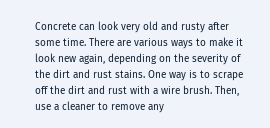Concrete can look very old and rusty after some time. There are various ways to make it look new again, depending on the severity of the dirt and rust stains. One way is to scrape off the dirt and rust with a wire brush. Then, use a cleaner to remove any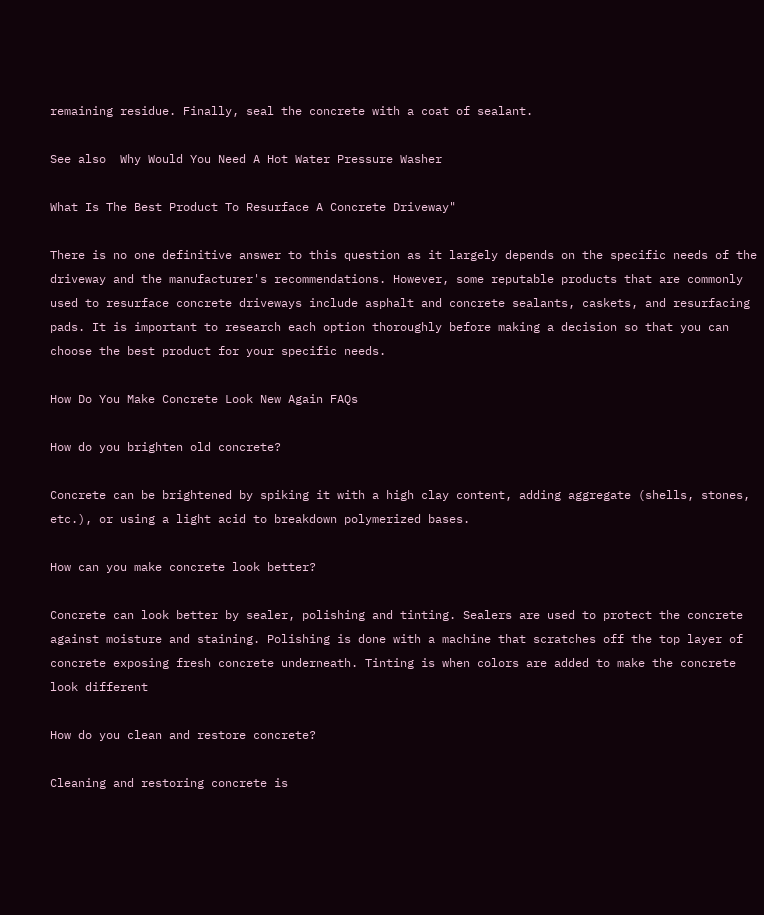remaining residue. Finally, seal the concrete with a coat of sealant.

See also  Why Would You Need A Hot Water Pressure Washer

What Is The Best Product To Resurface A Concrete Driveway"

There is no one definitive answer to this question as it largely depends on the specific needs of the driveway and the manufacturer's recommendations. However, some reputable products that are commonly used to resurface concrete driveways include asphalt and concrete sealants, caskets, and resurfacing pads. It is important to research each option thoroughly before making a decision so that you can choose the best product for your specific needs.

How Do You Make Concrete Look New Again FAQs

How do you brighten old concrete?

Concrete can be brightened by spiking it with a high clay content, adding aggregate (shells, stones, etc.), or using a light acid to breakdown polymerized bases.

How can you make concrete look better?

Concrete can look better by sealer, polishing and tinting. Sealers are used to protect the concrete against moisture and staining. Polishing is done with a machine that scratches off the top layer of concrete exposing fresh concrete underneath. Tinting is when colors are added to make the concrete look different

How do you clean and restore concrete?

Cleaning and restoring concrete is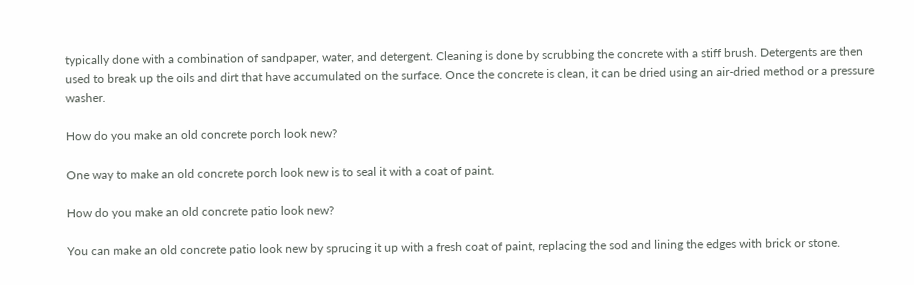typically done with a combination of sandpaper, water, and detergent. Cleaning is done by scrubbing the concrete with a stiff brush. Detergents are then used to break up the oils and dirt that have accumulated on the surface. Once the concrete is clean, it can be dried using an air-dried method or a pressure washer.

How do you make an old concrete porch look new?

One way to make an old concrete porch look new is to seal it with a coat of paint.

How do you make an old concrete patio look new?

You can make an old concrete patio look new by sprucing it up with a fresh coat of paint, replacing the sod and lining the edges with brick or stone.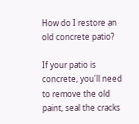How do I restore an old concrete patio?

If your patio is concrete, you'll need to remove the old paint, seal the cracks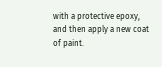with a protective epoxy, and then apply a new coat of paint.